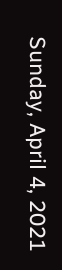Sunday, April 4, 2021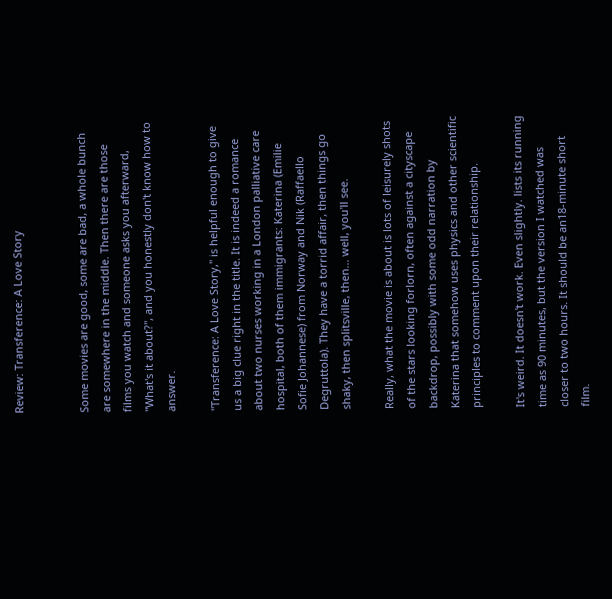Review: Transference: A Love Story


Some movies are good, some are bad, a whole bunch are somewhere in the middle. Then there are those films you watch and someone asks you afterward, "What's it about?", and you honestly don't know how to answer.

"Transference: A Love Story," is helpful enough to give us a big clue right in the title. It is indeed a romance about two nurses working in a London palliative care hospital, both of them immigrants: Katerina (Emilie Sofie Johannese) from Norway and Nik (Raffaello Degruttola). They have a torrid affair, then things go shaky, then splitsville, then... well, you'll see.

Really, what the movie is about is lots of leisurely shots of the stars looking forlorn, often against a cityscape backdrop, possibly with some odd narration by Katerina that somehow uses physics and other scientific principles to comment upon their relationship.

It's weird. It doesn't work. Even slightly. lists its running time as 90 minutes, but the version I watched was closer to two hours. It should be an18-minute short film.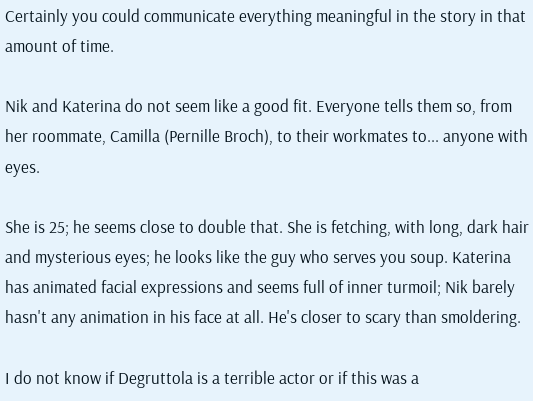Certainly you could communicate everything meaningful in the story in that amount of time.

Nik and Katerina do not seem like a good fit. Everyone tells them so, from her roommate, Camilla (Pernille Broch), to their workmates to... anyone with eyes.

She is 25; he seems close to double that. She is fetching, with long, dark hair and mysterious eyes; he looks like the guy who serves you soup. Katerina has animated facial expressions and seems full of inner turmoil; Nik barely hasn't any animation in his face at all. He's closer to scary than smoldering.

I do not know if Degruttola is a terrible actor or if this was a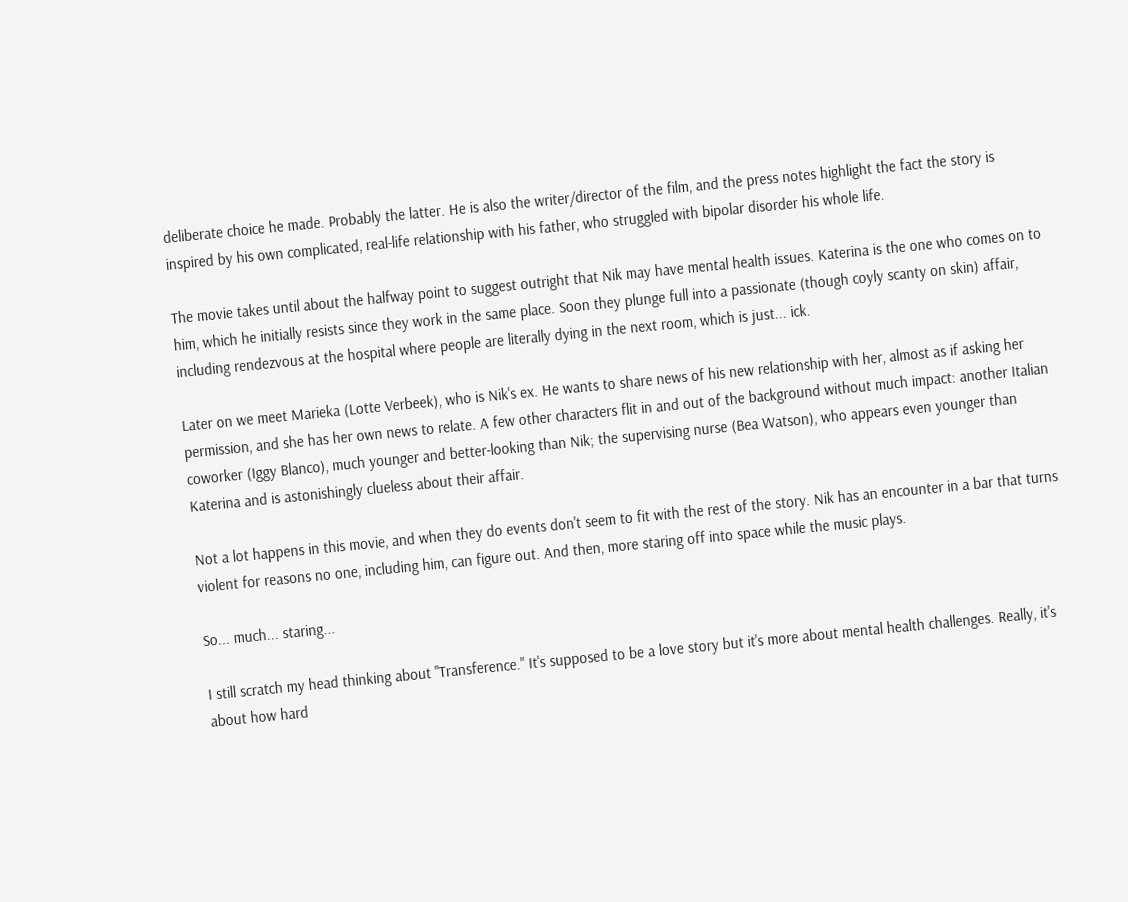deliberate choice he made. Probably the latter. He is also the writer/director of the film, and the press notes highlight the fact the story is inspired by his own complicated, real-life relationship with his father, who struggled with bipolar disorder his whole life.

The movie takes until about the halfway point to suggest outright that Nik may have mental health issues. Katerina is the one who comes on to him, which he initially resists since they work in the same place. Soon they plunge full into a passionate (though coyly scanty on skin) affair, including rendezvous at the hospital where people are literally dying in the next room, which is just... ick.

Later on we meet Marieka (Lotte Verbeek), who is Nik's ex. He wants to share news of his new relationship with her, almost as if asking her permission, and she has her own news to relate. A few other characters flit in and out of the background without much impact: another Italian coworker (Iggy Blanco), much younger and better-looking than Nik; the supervising nurse (Bea Watson), who appears even younger than Katerina and is astonishingly clueless about their affair.

Not a lot happens in this movie, and when they do events don't seem to fit with the rest of the story. Nik has an encounter in a bar that turns violent for reasons no one, including him, can figure out. And then, more staring off into space while the music plays.

So... much... staring...

I still scratch my head thinking about "Transference." It's supposed to be a love story but it's more about mental health challenges. Really, it's about how hard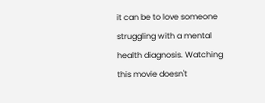it can be to love someone struggling with a mental health diagnosis. Watching this movie doesn't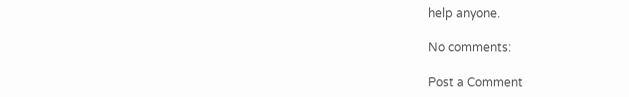help anyone.

No comments:

Post a Comment